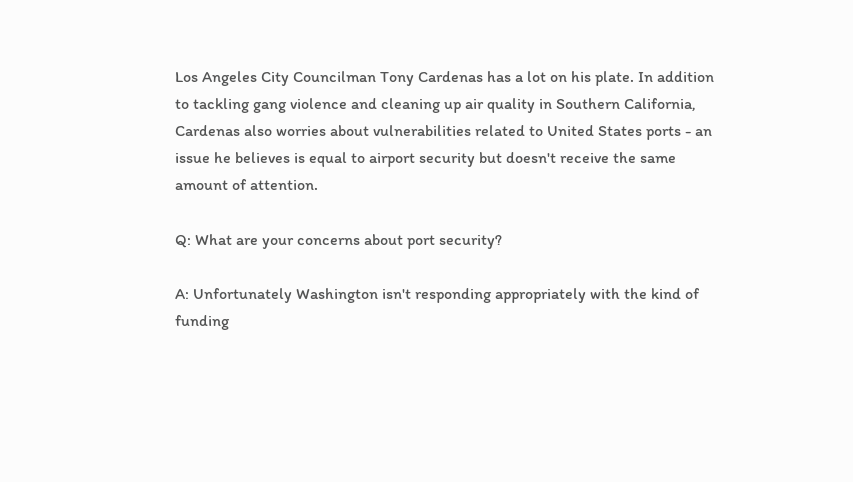Los Angeles City Councilman Tony Cardenas has a lot on his plate. In addition to tackling gang violence and cleaning up air quality in Southern California, Cardenas also worries about vulnerabilities related to United States ports - an issue he believes is equal to airport security but doesn't receive the same amount of attention.

Q: What are your concerns about port security?

A: Unfortunately Washington isn't responding appropriately with the kind of funding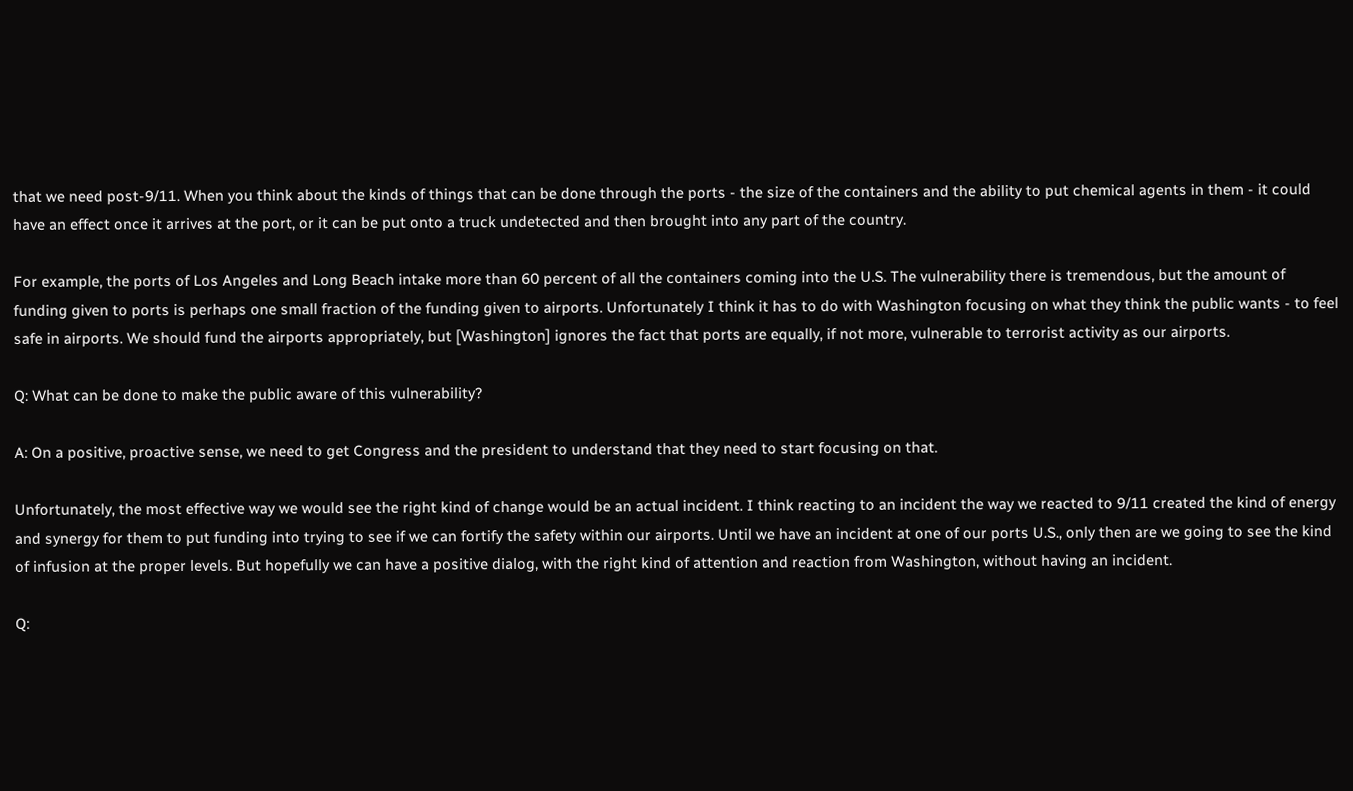that we need post-9/11. When you think about the kinds of things that can be done through the ports - the size of the containers and the ability to put chemical agents in them - it could have an effect once it arrives at the port, or it can be put onto a truck undetected and then brought into any part of the country.

For example, the ports of Los Angeles and Long Beach intake more than 60 percent of all the containers coming into the U.S. The vulnerability there is tremendous, but the amount of funding given to ports is perhaps one small fraction of the funding given to airports. Unfortunately I think it has to do with Washington focusing on what they think the public wants - to feel safe in airports. We should fund the airports appropriately, but [Washington] ignores the fact that ports are equally, if not more, vulnerable to terrorist activity as our airports.

Q: What can be done to make the public aware of this vulnerability?

A: On a positive, proactive sense, we need to get Congress and the president to understand that they need to start focusing on that.

Unfortunately, the most effective way we would see the right kind of change would be an actual incident. I think reacting to an incident the way we reacted to 9/11 created the kind of energy and synergy for them to put funding into trying to see if we can fortify the safety within our airports. Until we have an incident at one of our ports U.S., only then are we going to see the kind of infusion at the proper levels. But hopefully we can have a positive dialog, with the right kind of attention and reaction from Washington, without having an incident.

Q: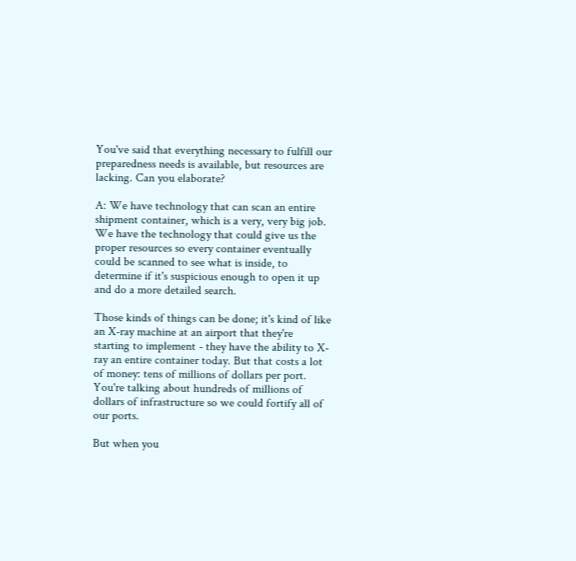You've said that everything necessary to fulfill our preparedness needs is available, but resources are lacking. Can you elaborate?

A: We have technology that can scan an entire shipment container, which is a very, very big job. We have the technology that could give us the proper resources so every container eventually could be scanned to see what is inside, to determine if it's suspicious enough to open it up and do a more detailed search.

Those kinds of things can be done; it's kind of like an X-ray machine at an airport that they're starting to implement - they have the ability to X-ray an entire container today. But that costs a lot of money: tens of millions of dollars per port. You're talking about hundreds of millions of dollars of infrastructure so we could fortify all of our ports.

But when you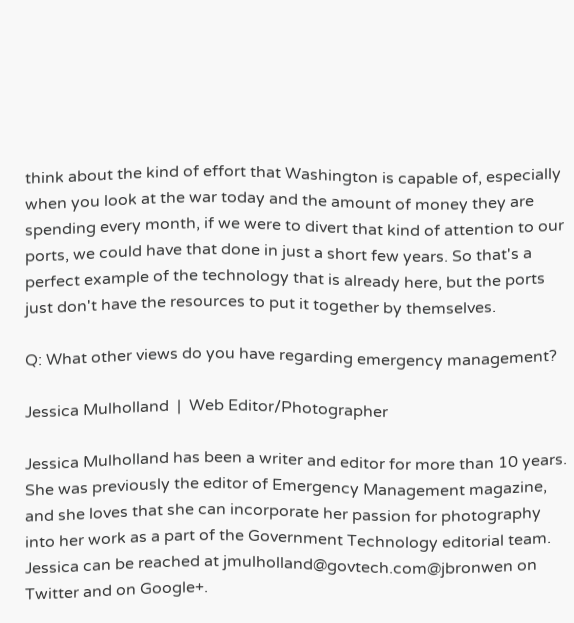think about the kind of effort that Washington is capable of, especially when you look at the war today and the amount of money they are spending every month, if we were to divert that kind of attention to our ports, we could have that done in just a short few years. So that's a perfect example of the technology that is already here, but the ports just don't have the resources to put it together by themselves.

Q: What other views do you have regarding emergency management?

Jessica Mulholland  |  Web Editor/Photographer

Jessica Mulholland has been a writer and editor for more than 10 years. She was previously the editor of Emergency Management magazine, and she loves that she can incorporate her passion for photography into her work as a part of the Government Technology editorial team. Jessica can be reached at jmulholland@govtech.com@jbronwen on Twitter and on Google+.